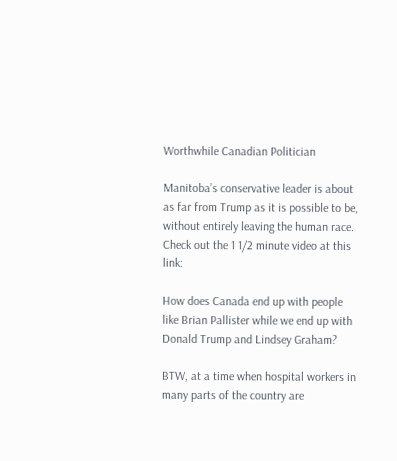Worthwhile Canadian Politician

Manitoba’s conservative leader is about as far from Trump as it is possible to be, without entirely leaving the human race. Check out the 1 1/2 minute video at this link:

How does Canada end up with people like Brian Pallister while we end up with Donald Trump and Lindsey Graham?

BTW, at a time when hospital workers in many parts of the country are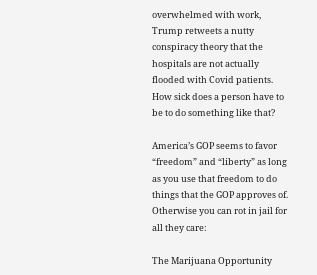overwhelmed with work, Trump retweets a nutty conspiracy theory that the hospitals are not actually flooded with Covid patients. How sick does a person have to be to do something like that?

America’s GOP seems to favor “freedom” and “liberty” as long as you use that freedom to do things that the GOP approves of. Otherwise you can rot in jail for all they care:

The Marijuana Opportunity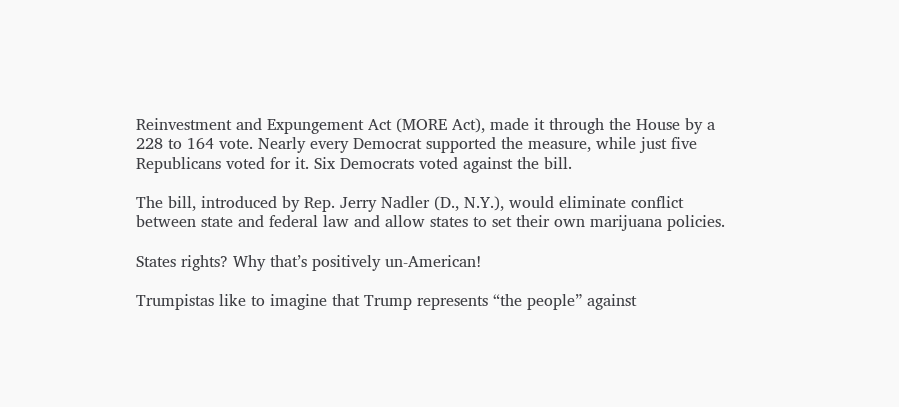Reinvestment and Expungement Act (MORE Act), made it through the House by a 228 to 164 vote. Nearly every Democrat supported the measure, while just five Republicans voted for it. Six Democrats voted against the bill.

The bill, introduced by Rep. Jerry Nadler (D., N.Y.), would eliminate conflict between state and federal law and allow states to set their own marijuana policies.

States rights? Why that’s positively un-American!

Trumpistas like to imagine that Trump represents “the people” against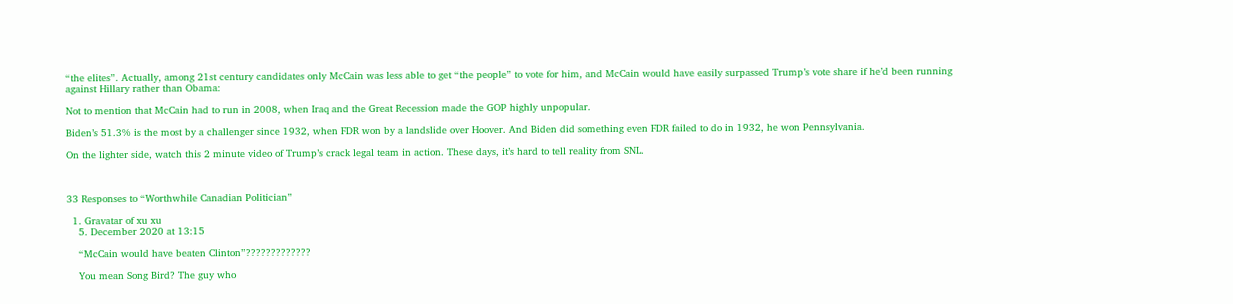“the elites”. Actually, among 21st century candidates only McCain was less able to get “the people” to vote for him, and McCain would have easily surpassed Trump’s vote share if he’d been running against Hillary rather than Obama:

Not to mention that McCain had to run in 2008, when Iraq and the Great Recession made the GOP highly unpopular.

Biden’s 51.3% is the most by a challenger since 1932, when FDR won by a landslide over Hoover. And Biden did something even FDR failed to do in 1932, he won Pennsylvania.

On the lighter side, watch this 2 minute video of Trump’s crack legal team in action. These days, it’s hard to tell reality from SNL.



33 Responses to “Worthwhile Canadian Politician”

  1. Gravatar of xu xu
    5. December 2020 at 13:15

    “McCain would have beaten Clinton”?????????????

    You mean Song Bird? The guy who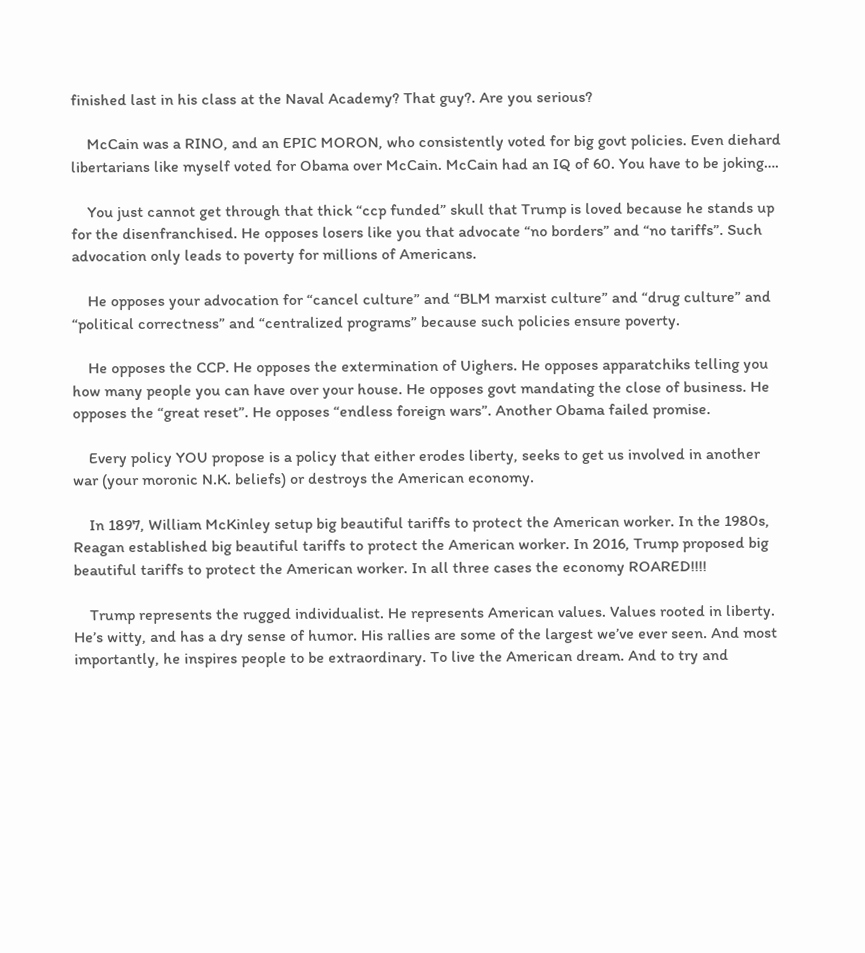finished last in his class at the Naval Academy? That guy?. Are you serious?

    McCain was a RINO, and an EPIC MORON, who consistently voted for big govt policies. Even diehard libertarians like myself voted for Obama over McCain. McCain had an IQ of 60. You have to be joking….

    You just cannot get through that thick “ccp funded” skull that Trump is loved because he stands up for the disenfranchised. He opposes losers like you that advocate “no borders” and “no tariffs”. Such advocation only leads to poverty for millions of Americans.

    He opposes your advocation for “cancel culture” and “BLM marxist culture” and “drug culture” and “political correctness” and “centralized programs” because such policies ensure poverty.

    He opposes the CCP. He opposes the extermination of Uighers. He opposes apparatchiks telling you how many people you can have over your house. He opposes govt mandating the close of business. He opposes the “great reset”. He opposes “endless foreign wars”. Another Obama failed promise.

    Every policy YOU propose is a policy that either erodes liberty, seeks to get us involved in another war (your moronic N.K. beliefs) or destroys the American economy.

    In 1897, William McKinley setup big beautiful tariffs to protect the American worker. In the 1980s, Reagan established big beautiful tariffs to protect the American worker. In 2016, Trump proposed big beautiful tariffs to protect the American worker. In all three cases the economy ROARED!!!!

    Trump represents the rugged individualist. He represents American values. Values rooted in liberty. He’s witty, and has a dry sense of humor. His rallies are some of the largest we’ve ever seen. And most importantly, he inspires people to be extraordinary. To live the American dream. And to try and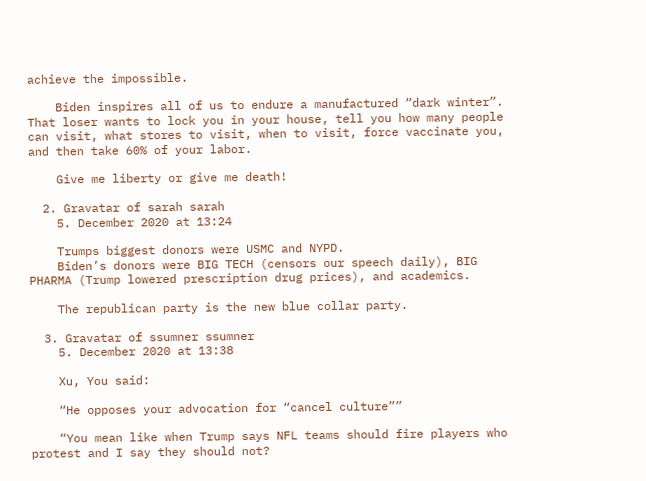achieve the impossible.

    Biden inspires all of us to endure a manufactured “dark winter”. That loser wants to lock you in your house, tell you how many people can visit, what stores to visit, when to visit, force vaccinate you, and then take 60% of your labor.

    Give me liberty or give me death!

  2. Gravatar of sarah sarah
    5. December 2020 at 13:24

    Trumps biggest donors were USMC and NYPD.
    Biden’s donors were BIG TECH (censors our speech daily), BIG PHARMA (Trump lowered prescription drug prices), and academics.

    The republican party is the new blue collar party.

  3. Gravatar of ssumner ssumner
    5. December 2020 at 13:38

    Xu, You said:

    “He opposes your advocation for “cancel culture””

    “You mean like when Trump says NFL teams should fire players who protest and I say they should not?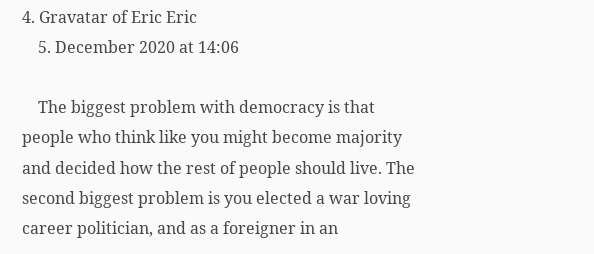4. Gravatar of Eric Eric
    5. December 2020 at 14:06

    The biggest problem with democracy is that people who think like you might become majority and decided how the rest of people should live. The second biggest problem is you elected a war loving career politician, and as a foreigner in an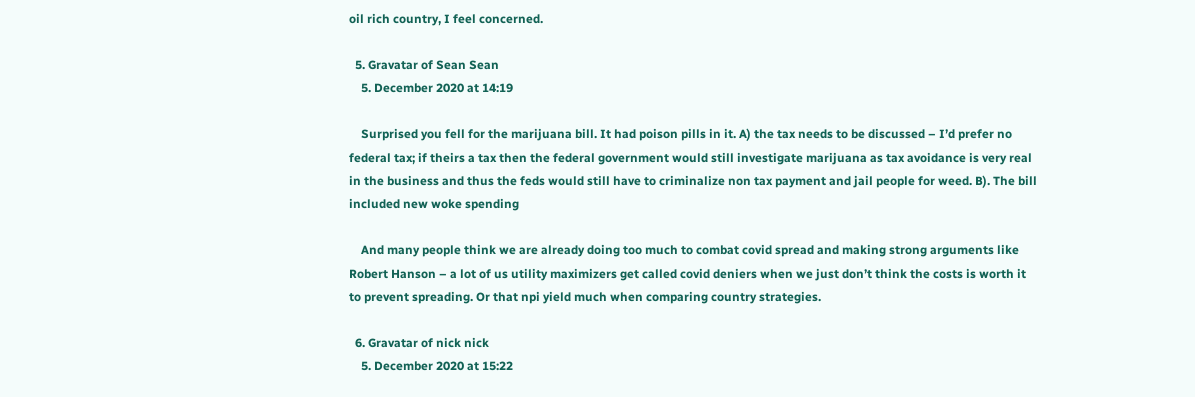oil rich country, I feel concerned.

  5. Gravatar of Sean Sean
    5. December 2020 at 14:19

    Surprised you fell for the marijuana bill. It had poison pills in it. A) the tax needs to be discussed – I’d prefer no federal tax; if theirs a tax then the federal government would still investigate marijuana as tax avoidance is very real in the business and thus the feds would still have to criminalize non tax payment and jail people for weed. B). The bill included new woke spending

    And many people think we are already doing too much to combat covid spread and making strong arguments like Robert Hanson – a lot of us utility maximizers get called covid deniers when we just don’t think the costs is worth it to prevent spreading. Or that npi yield much when comparing country strategies.

  6. Gravatar of nick nick
    5. December 2020 at 15:22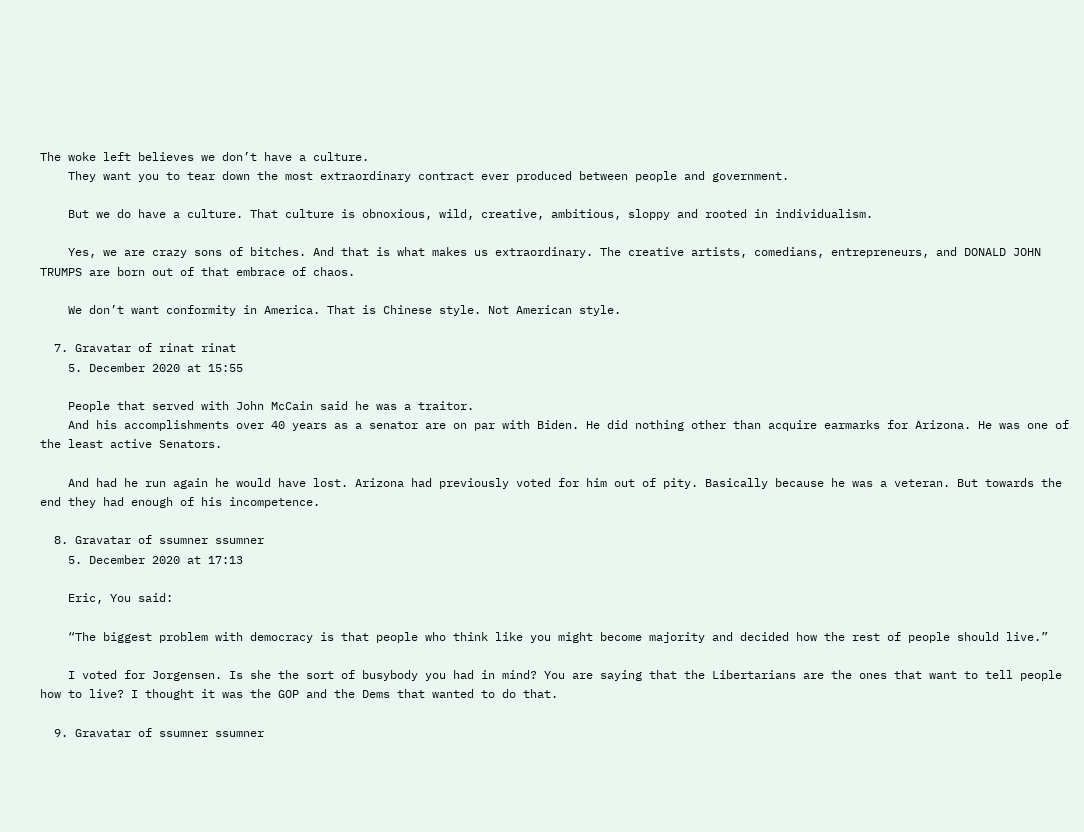The woke left believes we don’t have a culture.
    They want you to tear down the most extraordinary contract ever produced between people and government.

    But we do have a culture. That culture is obnoxious, wild, creative, ambitious, sloppy and rooted in individualism.

    Yes, we are crazy sons of bitches. And that is what makes us extraordinary. The creative artists, comedians, entrepreneurs, and DONALD JOHN TRUMPS are born out of that embrace of chaos.

    We don’t want conformity in America. That is Chinese style. Not American style.

  7. Gravatar of rinat rinat
    5. December 2020 at 15:55

    People that served with John McCain said he was a traitor.
    And his accomplishments over 40 years as a senator are on par with Biden. He did nothing other than acquire earmarks for Arizona. He was one of the least active Senators.

    And had he run again he would have lost. Arizona had previously voted for him out of pity. Basically because he was a veteran. But towards the end they had enough of his incompetence.

  8. Gravatar of ssumner ssumner
    5. December 2020 at 17:13

    Eric, You said:

    “The biggest problem with democracy is that people who think like you might become majority and decided how the rest of people should live.”

    I voted for Jorgensen. Is she the sort of busybody you had in mind? You are saying that the Libertarians are the ones that want to tell people how to live? I thought it was the GOP and the Dems that wanted to do that.

  9. Gravatar of ssumner ssumner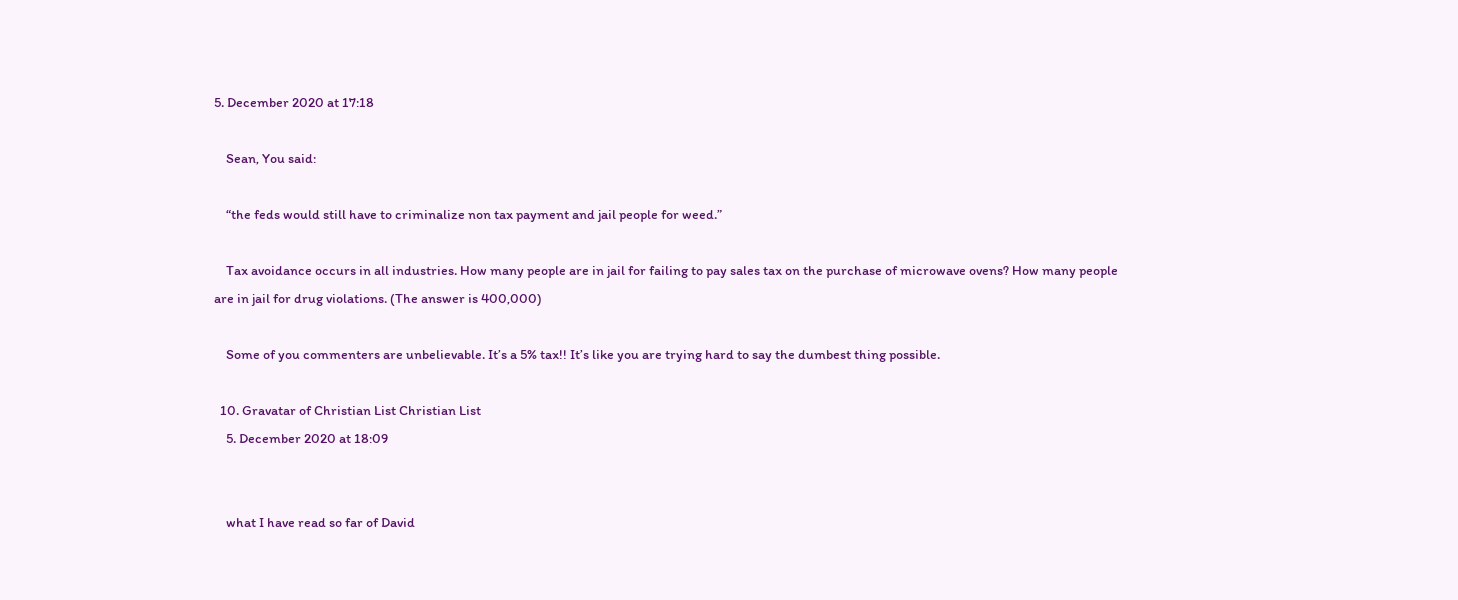5. December 2020 at 17:18

    Sean, You said:

    “the feds would still have to criminalize non tax payment and jail people for weed.”

    Tax avoidance occurs in all industries. How many people are in jail for failing to pay sales tax on the purchase of microwave ovens? How many people are in jail for drug violations. (The answer is 400,000)

    Some of you commenters are unbelievable. It’s a 5% tax!! It’s like you are trying hard to say the dumbest thing possible.

  10. Gravatar of Christian List Christian List
    5. December 2020 at 18:09


    what I have read so far of David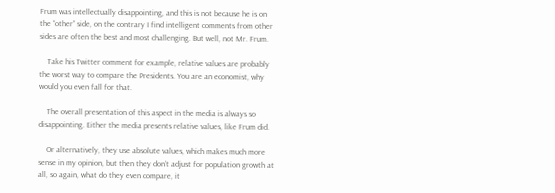Frum was intellectually disappointing, and this is not because he is on the “other” side, on the contrary I find intelligent comments from other sides are often the best and most challenging. But well, not Mr. Frum.

    Take his Twitter comment for example, relative values are probably the worst way to compare the Presidents. You are an economist, why would you even fall for that.

    The overall presentation of this aspect in the media is always so disappointing. Either the media presents relative values, like Frum did.

    Or alternatively, they use absolute values, which makes much more sense in my opinion, but then they don’t adjust for population growth at all, so again, what do they even compare, it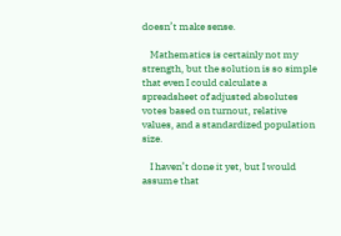doesn’t make sense.

    Mathematics is certainly not my strength, but the solution is so simple that even I could calculate a spreadsheet of adjusted absolutes votes based on turnout, relative values, and a standardized population size.

    I haven’t done it yet, but I would assume that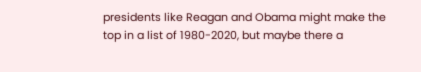presidents like Reagan and Obama might make the top in a list of 1980-2020, but maybe there a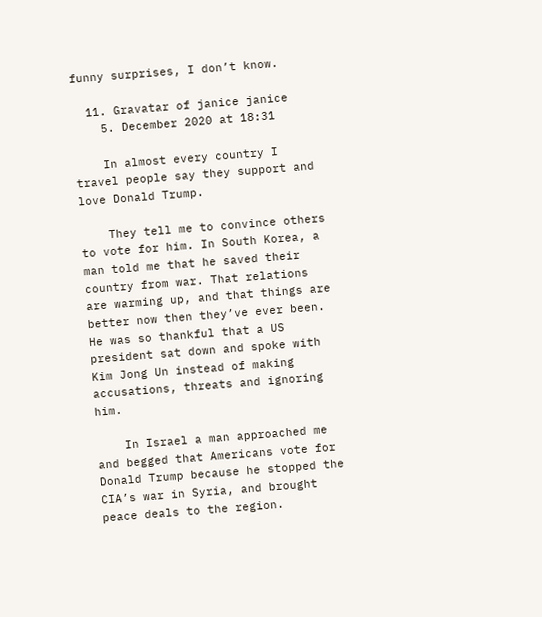funny surprises, I don’t know.

  11. Gravatar of janice janice
    5. December 2020 at 18:31

    In almost every country I travel people say they support and love Donald Trump.

    They tell me to convince others to vote for him. In South Korea, a man told me that he saved their country from war. That relations are warming up, and that things are better now then they’ve ever been. He was so thankful that a US president sat down and spoke with Kim Jong Un instead of making accusations, threats and ignoring him.

    In Israel a man approached me and begged that Americans vote for Donald Trump because he stopped the CIA’s war in Syria, and brought peace deals to the region.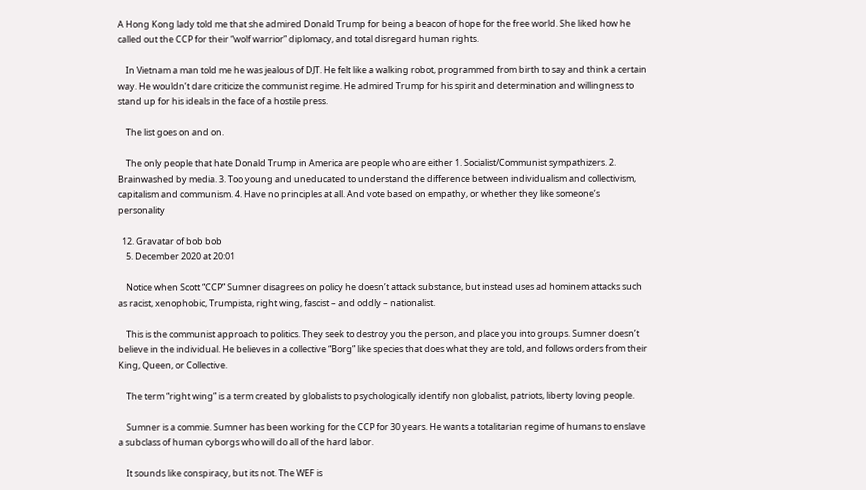A Hong Kong lady told me that she admired Donald Trump for being a beacon of hope for the free world. She liked how he called out the CCP for their “wolf warrior” diplomacy, and total disregard human rights.

    In Vietnam a man told me he was jealous of DJT. He felt like a walking robot, programmed from birth to say and think a certain way. He wouldn’t dare criticize the communist regime. He admired Trump for his spirit and determination and willingness to stand up for his ideals in the face of a hostile press.

    The list goes on and on.

    The only people that hate Donald Trump in America are people who are either 1. Socialist/Communist sympathizers. 2. Brainwashed by media. 3. Too young and uneducated to understand the difference between individualism and collectivism, capitalism and communism. 4. Have no principles at all. And vote based on empathy, or whether they like someone’s personality

  12. Gravatar of bob bob
    5. December 2020 at 20:01

    Notice when Scott “CCP” Sumner disagrees on policy he doesn’t attack substance, but instead uses ad hominem attacks such as racist, xenophobic, Trumpista, right wing, fascist – and oddly – nationalist.

    This is the communist approach to politics. They seek to destroy you the person, and place you into groups. Sumner doesn’t believe in the individual. He believes in a collective “Borg” like species that does what they are told, and follows orders from their King, Queen, or Collective.

    The term “right wing” is a term created by globalists to psychologically identify non globalist, patriots, liberty loving people.

    Sumner is a commie. Sumner has been working for the CCP for 30 years. He wants a totalitarian regime of humans to enslave a subclass of human cyborgs who will do all of the hard labor.

    It sounds like conspiracy, but its not. The WEF is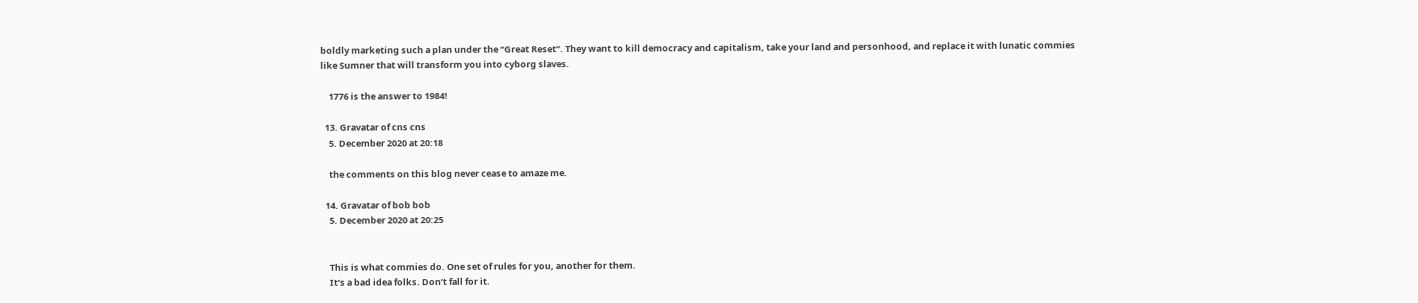boldly marketing such a plan under the “Great Reset”. They want to kill democracy and capitalism, take your land and personhood, and replace it with lunatic commies like Sumner that will transform you into cyborg slaves.

    1776 is the answer to 1984!

  13. Gravatar of cns cns
    5. December 2020 at 20:18

    the comments on this blog never cease to amaze me.

  14. Gravatar of bob bob
    5. December 2020 at 20:25


    This is what commies do. One set of rules for you, another for them.
    It’s a bad idea folks. Don’t fall for it.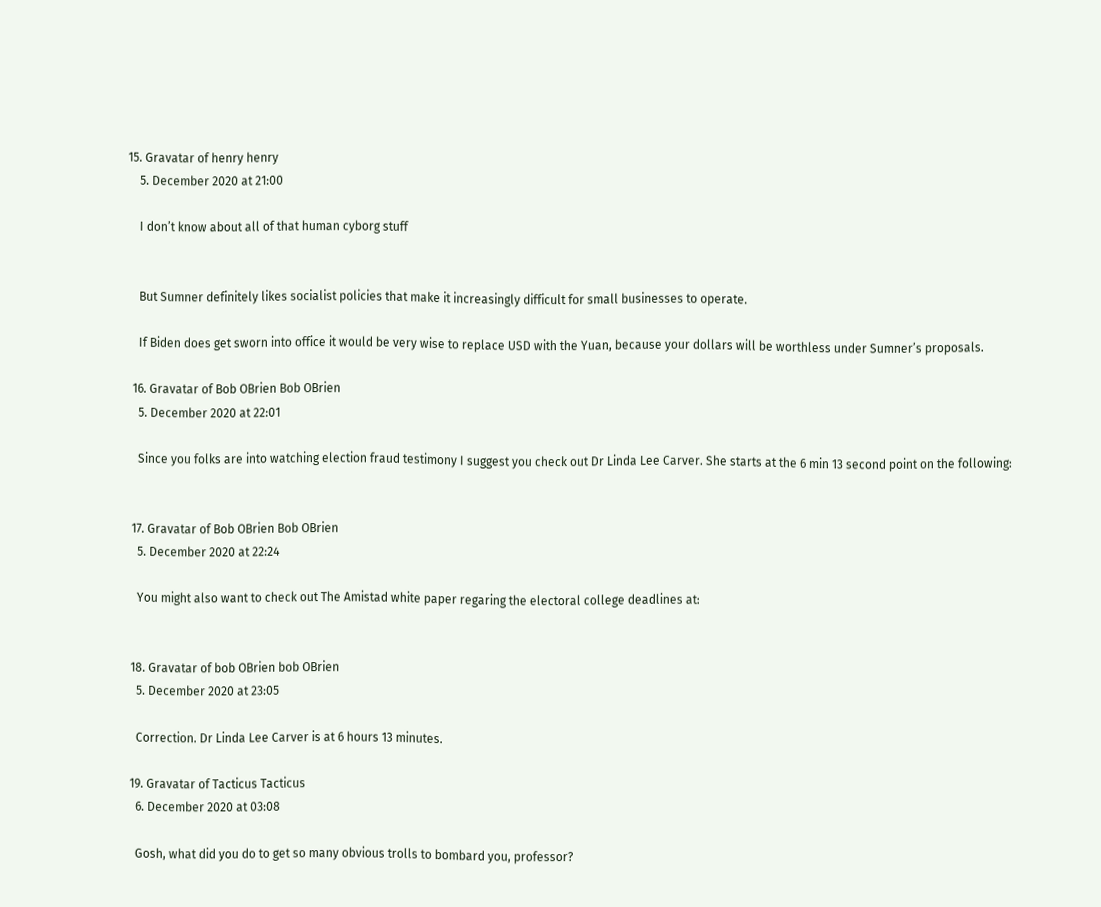15. Gravatar of henry henry
    5. December 2020 at 21:00

    I don’t know about all of that human cyborg stuff


    But Sumner definitely likes socialist policies that make it increasingly difficult for small businesses to operate.

    If Biden does get sworn into office it would be very wise to replace USD with the Yuan, because your dollars will be worthless under Sumner’s proposals.

  16. Gravatar of Bob OBrien Bob OBrien
    5. December 2020 at 22:01

    Since you folks are into watching election fraud testimony I suggest you check out Dr Linda Lee Carver. She starts at the 6 min 13 second point on the following:


  17. Gravatar of Bob OBrien Bob OBrien
    5. December 2020 at 22:24

    You might also want to check out The Amistad white paper regaring the electoral college deadlines at:


  18. Gravatar of bob OBrien bob OBrien
    5. December 2020 at 23:05

    Correction. Dr Linda Lee Carver is at 6 hours 13 minutes.

  19. Gravatar of Tacticus Tacticus
    6. December 2020 at 03:08

    Gosh, what did you do to get so many obvious trolls to bombard you, professor?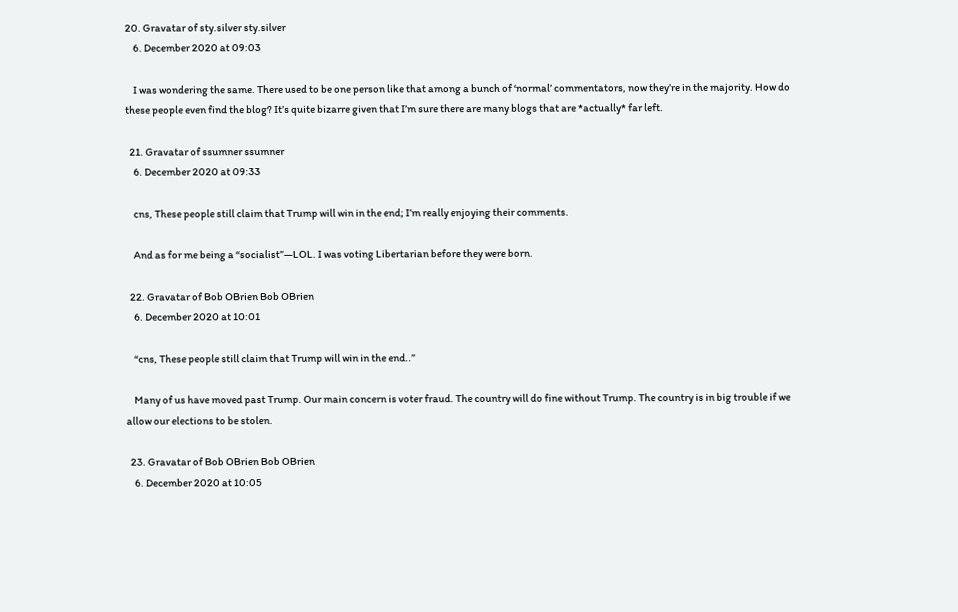20. Gravatar of sty.silver sty.silver
    6. December 2020 at 09:03

    I was wondering the same. There used to be one person like that among a bunch of ‘normal’ commentators, now they’re in the majority. How do these people even find the blog? It’s quite bizarre given that I’m sure there are many blogs that are *actually* far left.

  21. Gravatar of ssumner ssumner
    6. December 2020 at 09:33

    cns, These people still claim that Trump will win in the end; I’m really enjoying their comments.

    And as for me being a “socialist”—LOL. I was voting Libertarian before they were born.

  22. Gravatar of Bob OBrien Bob OBrien
    6. December 2020 at 10:01

    “cns, These people still claim that Trump will win in the end..”

    Many of us have moved past Trump. Our main concern is voter fraud. The country will do fine without Trump. The country is in big trouble if we allow our elections to be stolen.

  23. Gravatar of Bob OBrien Bob OBrien
    6. December 2020 at 10:05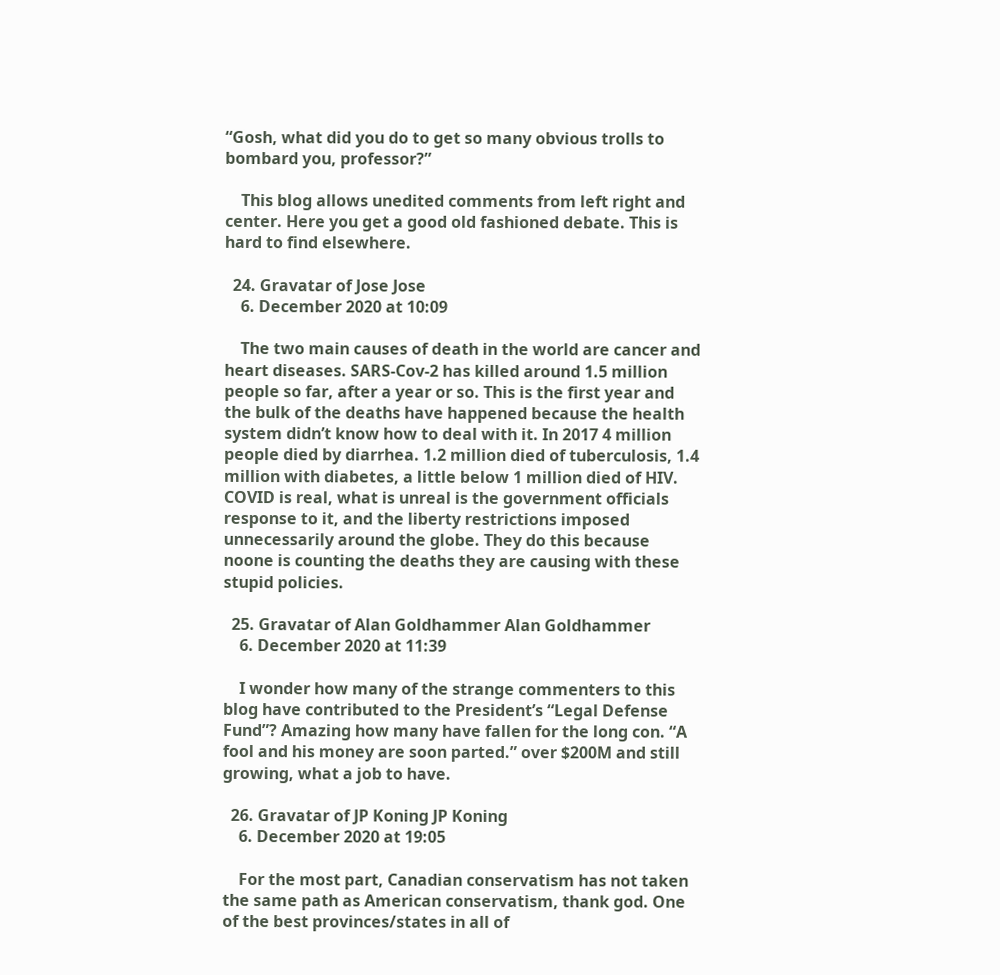“Gosh, what did you do to get so many obvious trolls to bombard you, professor?”

    This blog allows unedited comments from left right and center. Here you get a good old fashioned debate. This is hard to find elsewhere.

  24. Gravatar of Jose Jose
    6. December 2020 at 10:09

    The two main causes of death in the world are cancer and heart diseases. SARS-Cov-2 has killed around 1.5 million people so far, after a year or so. This is the first year and the bulk of the deaths have happened because the health system didn’t know how to deal with it. In 2017 4 million people died by diarrhea. 1.2 million died of tuberculosis, 1.4 million with diabetes, a little below 1 million died of HIV. COVID is real, what is unreal is the government officials response to it, and the liberty restrictions imposed unnecessarily around the globe. They do this because noone is counting the deaths they are causing with these stupid policies.

  25. Gravatar of Alan Goldhammer Alan Goldhammer
    6. December 2020 at 11:39

    I wonder how many of the strange commenters to this blog have contributed to the President’s “Legal Defense Fund”? Amazing how many have fallen for the long con. “A fool and his money are soon parted.” over $200M and still growing, what a job to have.

  26. Gravatar of JP Koning JP Koning
    6. December 2020 at 19:05

    For the most part, Canadian conservatism has not taken the same path as American conservatism, thank god. One of the best provinces/states in all of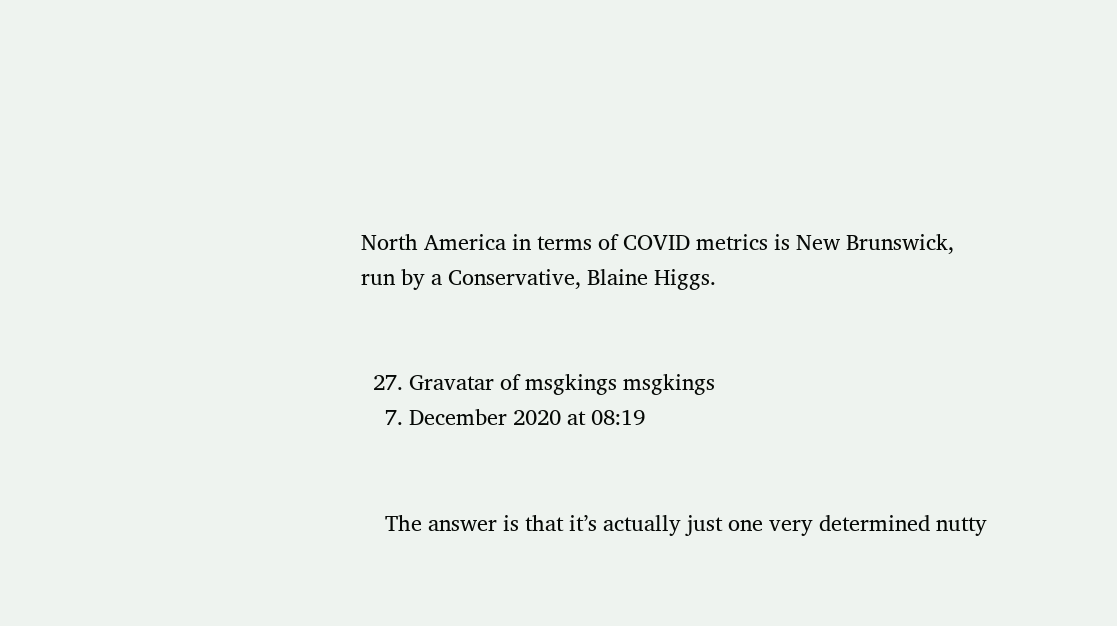North America in terms of COVID metrics is New Brunswick, run by a Conservative, Blaine Higgs.


  27. Gravatar of msgkings msgkings
    7. December 2020 at 08:19


    The answer is that it’s actually just one very determined nutty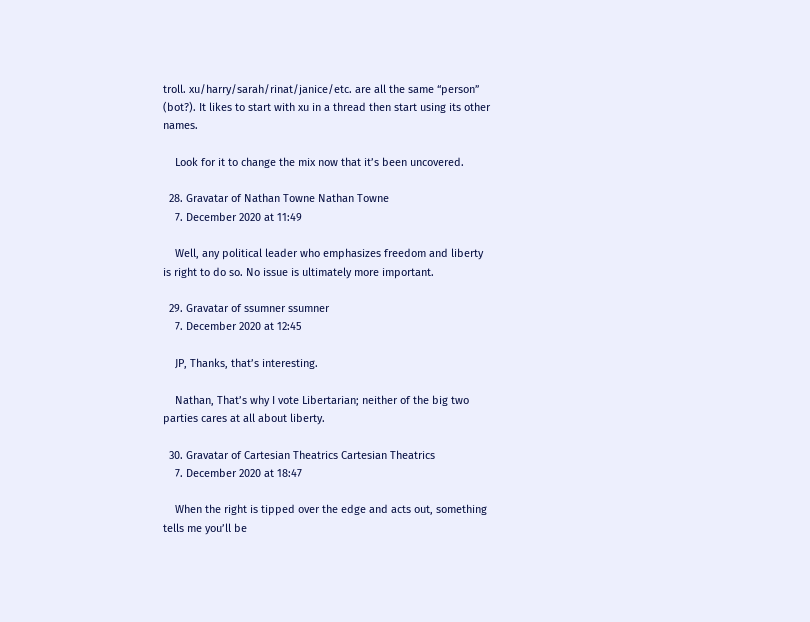troll. xu/harry/sarah/rinat/janice/etc. are all the same “person” (bot?). It likes to start with xu in a thread then start using its other names.

    Look for it to change the mix now that it’s been uncovered.

  28. Gravatar of Nathan Towne Nathan Towne
    7. December 2020 at 11:49

    Well, any political leader who emphasizes freedom and liberty is right to do so. No issue is ultimately more important.

  29. Gravatar of ssumner ssumner
    7. December 2020 at 12:45

    JP, Thanks, that’s interesting.

    Nathan, That’s why I vote Libertarian; neither of the big two parties cares at all about liberty.

  30. Gravatar of Cartesian Theatrics Cartesian Theatrics
    7. December 2020 at 18:47

    When the right is tipped over the edge and acts out, something tells me you’ll be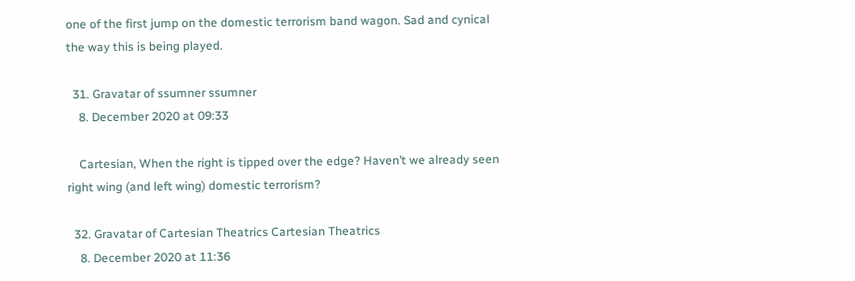one of the first jump on the domestic terrorism band wagon. Sad and cynical the way this is being played.

  31. Gravatar of ssumner ssumner
    8. December 2020 at 09:33

    Cartesian, When the right is tipped over the edge? Haven’t we already seen right wing (and left wing) domestic terrorism?

  32. Gravatar of Cartesian Theatrics Cartesian Theatrics
    8. December 2020 at 11:36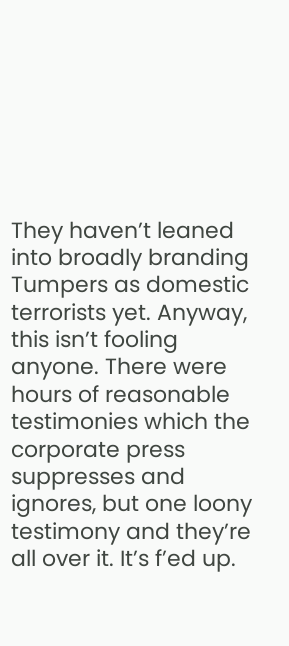They haven’t leaned into broadly branding Tumpers as domestic terrorists yet. Anyway, this isn’t fooling anyone. There were hours of reasonable testimonies which the corporate press suppresses and ignores, but one loony testimony and they’re all over it. It’s f’ed up.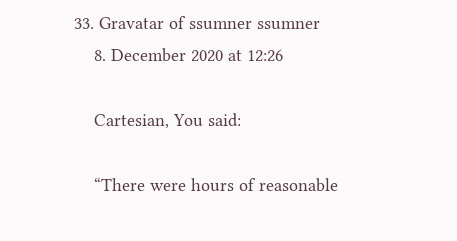33. Gravatar of ssumner ssumner
    8. December 2020 at 12:26

    Cartesian, You said:

    “There were hours of reasonable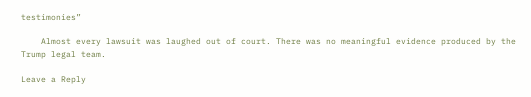testimonies”

    Almost every lawsuit was laughed out of court. There was no meaningful evidence produced by the Trump legal team.

Leave a Reply